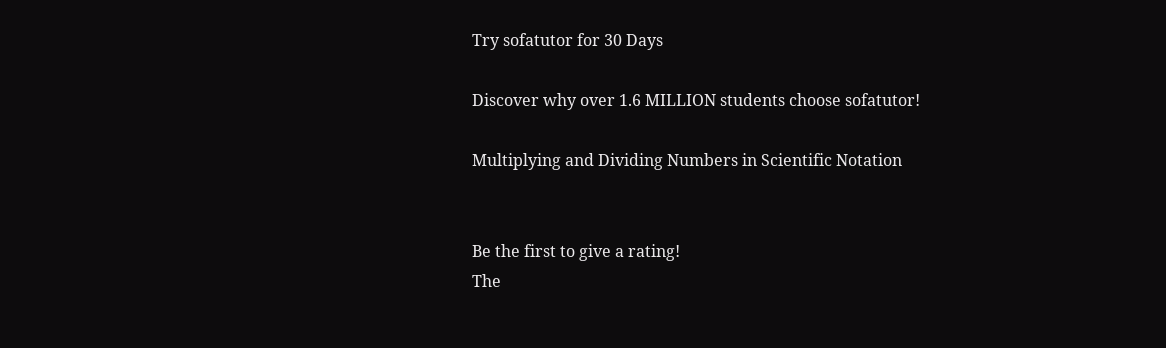Try sofatutor for 30 Days

Discover why over 1.6 MILLION students choose sofatutor!

Multiplying and Dividing Numbers in Scientific Notation


Be the first to give a rating!
The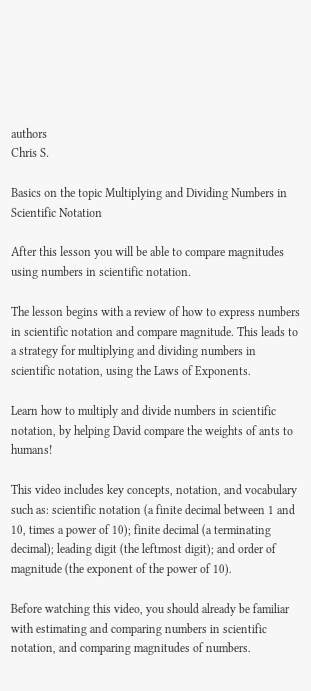authors
Chris S.

Basics on the topic Multiplying and Dividing Numbers in Scientific Notation

After this lesson you will be able to compare magnitudes using numbers in scientific notation.

The lesson begins with a review of how to express numbers in scientific notation and compare magnitude. This leads to a strategy for multiplying and dividing numbers in scientific notation, using the Laws of Exponents.

Learn how to multiply and divide numbers in scientific notation, by helping David compare the weights of ants to humans!

This video includes key concepts, notation, and vocabulary such as: scientific notation (a finite decimal between 1 and 10, times a power of 10); finite decimal (a terminating decimal); leading digit (the leftmost digit); and order of magnitude (the exponent of the power of 10).

Before watching this video, you should already be familiar with estimating and comparing numbers in scientific notation, and comparing magnitudes of numbers.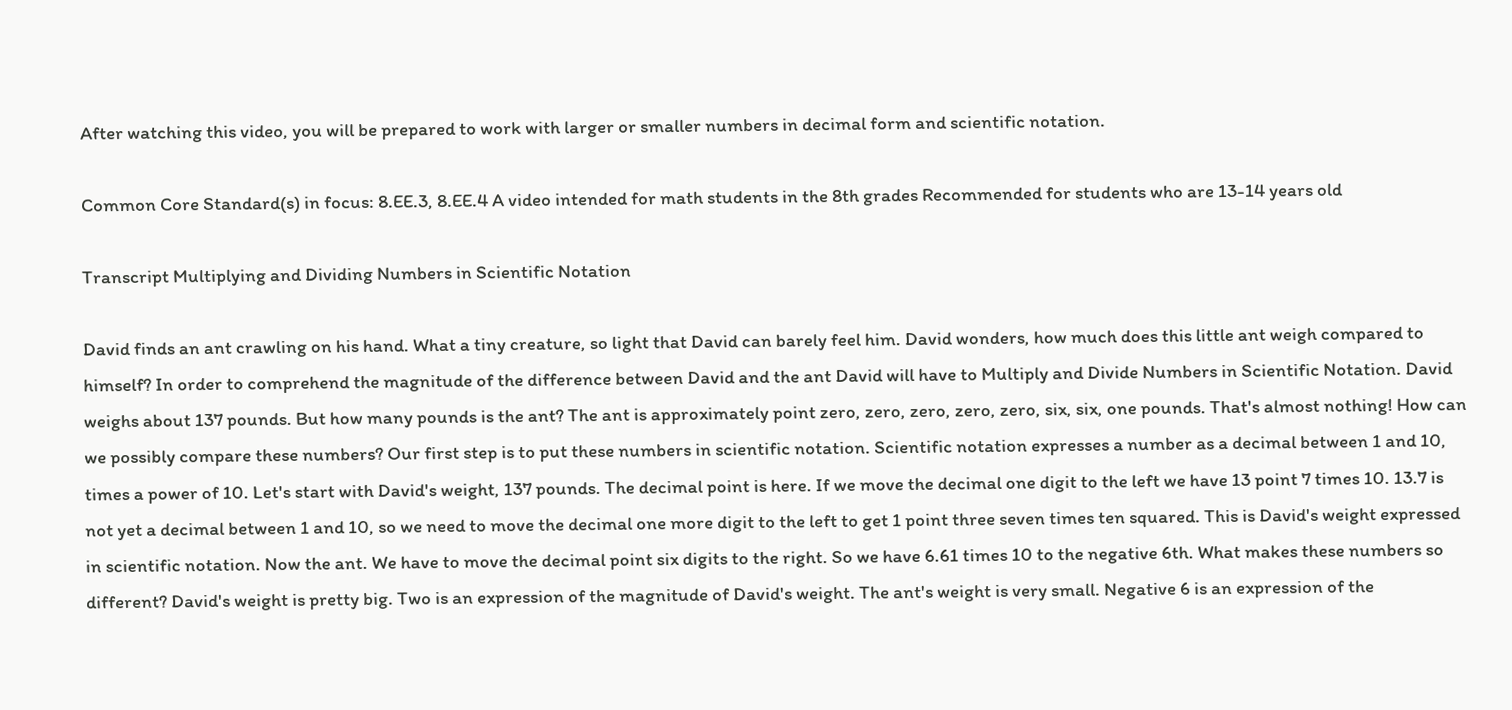After watching this video, you will be prepared to work with larger or smaller numbers in decimal form and scientific notation.

Common Core Standard(s) in focus: 8.EE.3, 8.EE.4 A video intended for math students in the 8th grades Recommended for students who are 13-14 years old

Transcript Multiplying and Dividing Numbers in Scientific Notation

David finds an ant crawling on his hand. What a tiny creature, so light that David can barely feel him. David wonders, how much does this little ant weigh compared to himself? In order to comprehend the magnitude of the difference between David and the ant David will have to Multiply and Divide Numbers in Scientific Notation. David weighs about 137 pounds. But how many pounds is the ant? The ant is approximately point zero, zero, zero, zero, zero, six, six, one pounds. That's almost nothing! How can we possibly compare these numbers? Our first step is to put these numbers in scientific notation. Scientific notation expresses a number as a decimal between 1 and 10, times a power of 10. Let's start with David's weight, 137 pounds. The decimal point is here. If we move the decimal one digit to the left we have 13 point 7 times 10. 13.7 is not yet a decimal between 1 and 10, so we need to move the decimal one more digit to the left to get 1 point three seven times ten squared. This is David's weight expressed in scientific notation. Now the ant. We have to move the decimal point six digits to the right. So we have 6.61 times 10 to the negative 6th. What makes these numbers so different? David's weight is pretty big. Two is an expression of the magnitude of David's weight. The ant's weight is very small. Negative 6 is an expression of the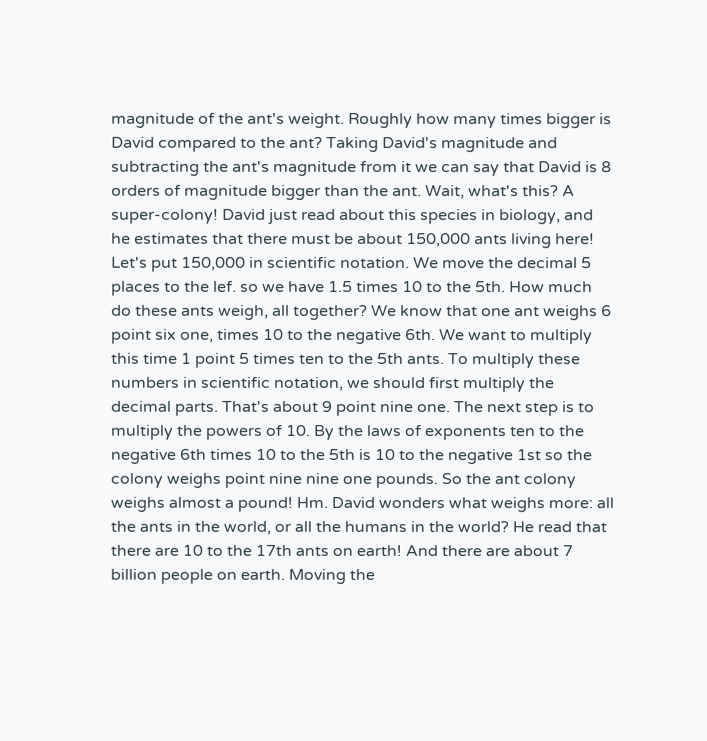magnitude of the ant's weight. Roughly how many times bigger is David compared to the ant? Taking David's magnitude and subtracting the ant's magnitude from it we can say that David is 8 orders of magnitude bigger than the ant. Wait, what's this? A super-colony! David just read about this species in biology, and he estimates that there must be about 150,000 ants living here! Let's put 150,000 in scientific notation. We move the decimal 5 places to the lef. so we have 1.5 times 10 to the 5th. How much do these ants weigh, all together? We know that one ant weighs 6 point six one, times 10 to the negative 6th. We want to multiply this time 1 point 5 times ten to the 5th ants. To multiply these numbers in scientific notation, we should first multiply the decimal parts. That's about 9 point nine one. The next step is to multiply the powers of 10. By the laws of exponents ten to the negative 6th times 10 to the 5th is 10 to the negative 1st so the colony weighs point nine nine one pounds. So the ant colony weighs almost a pound! Hm. David wonders what weighs more: all the ants in the world, or all the humans in the world? He read that there are 10 to the 17th ants on earth! And there are about 7 billion people on earth. Moving the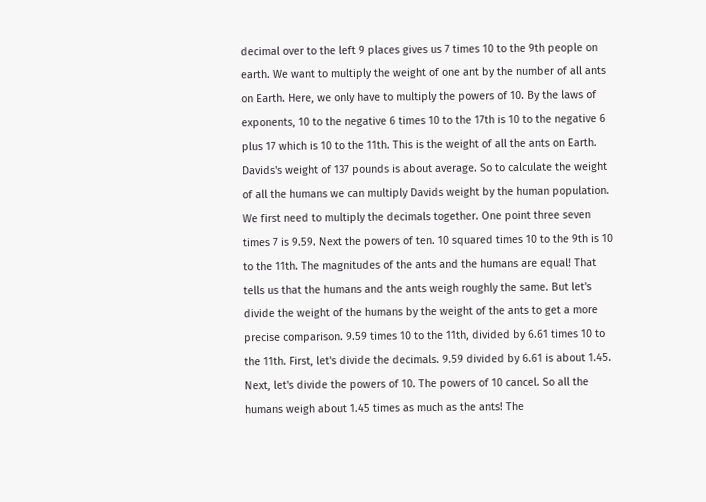decimal over to the left 9 places gives us 7 times 10 to the 9th people on earth. We want to multiply the weight of one ant by the number of all ants on Earth. Here, we only have to multiply the powers of 10. By the laws of exponents, 10 to the negative 6 times 10 to the 17th is 10 to the negative 6 plus 17 which is 10 to the 11th. This is the weight of all the ants on Earth. Davids's weight of 137 pounds is about average. So to calculate the weight of all the humans we can multiply Davids weight by the human population. We first need to multiply the decimals together. One point three seven times 7 is 9.59. Next the powers of ten. 10 squared times 10 to the 9th is 10 to the 11th. The magnitudes of the ants and the humans are equal! That tells us that the humans and the ants weigh roughly the same. But let's divide the weight of the humans by the weight of the ants to get a more precise comparison. 9.59 times 10 to the 11th, divided by 6.61 times 10 to the 11th. First, let's divide the decimals. 9.59 divided by 6.61 is about 1.45. Next, let's divide the powers of 10. The powers of 10 cancel. So all the humans weigh about 1.45 times as much as the ants! The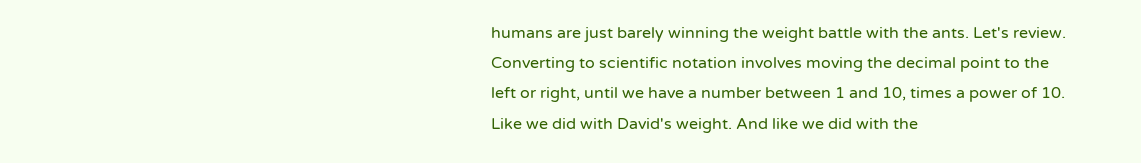humans are just barely winning the weight battle with the ants. Let's review. Converting to scientific notation involves moving the decimal point to the left or right, until we have a number between 1 and 10, times a power of 10. Like we did with David's weight. And like we did with the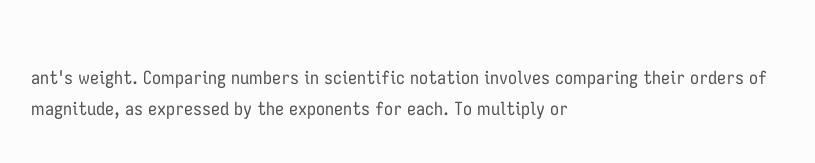ant's weight. Comparing numbers in scientific notation involves comparing their orders of magnitude, as expressed by the exponents for each. To multiply or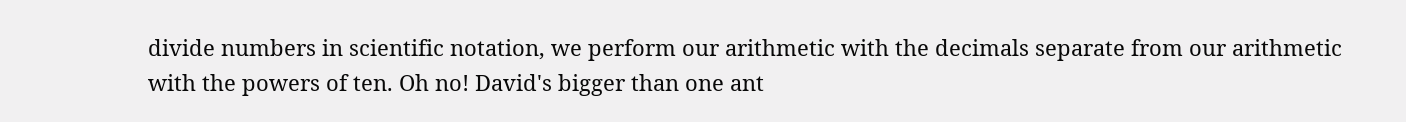divide numbers in scientific notation, we perform our arithmetic with the decimals separate from our arithmetic with the powers of ten. Oh no! David's bigger than one ant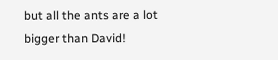but all the ants are a lot bigger than David!